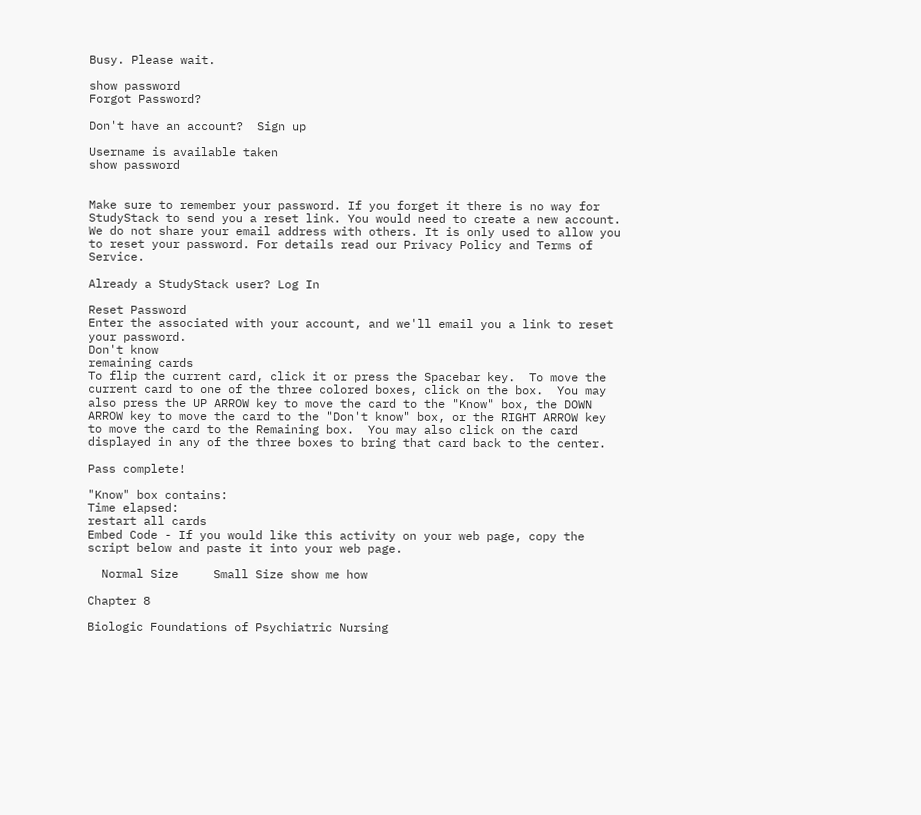Busy. Please wait.

show password
Forgot Password?

Don't have an account?  Sign up

Username is available taken
show password


Make sure to remember your password. If you forget it there is no way for StudyStack to send you a reset link. You would need to create a new account.
We do not share your email address with others. It is only used to allow you to reset your password. For details read our Privacy Policy and Terms of Service.

Already a StudyStack user? Log In

Reset Password
Enter the associated with your account, and we'll email you a link to reset your password.
Don't know
remaining cards
To flip the current card, click it or press the Spacebar key.  To move the current card to one of the three colored boxes, click on the box.  You may also press the UP ARROW key to move the card to the "Know" box, the DOWN ARROW key to move the card to the "Don't know" box, or the RIGHT ARROW key to move the card to the Remaining box.  You may also click on the card displayed in any of the three boxes to bring that card back to the center.

Pass complete!

"Know" box contains:
Time elapsed:
restart all cards
Embed Code - If you would like this activity on your web page, copy the script below and paste it into your web page.

  Normal Size     Small Size show me how

Chapter 8

Biologic Foundations of Psychiatric Nursing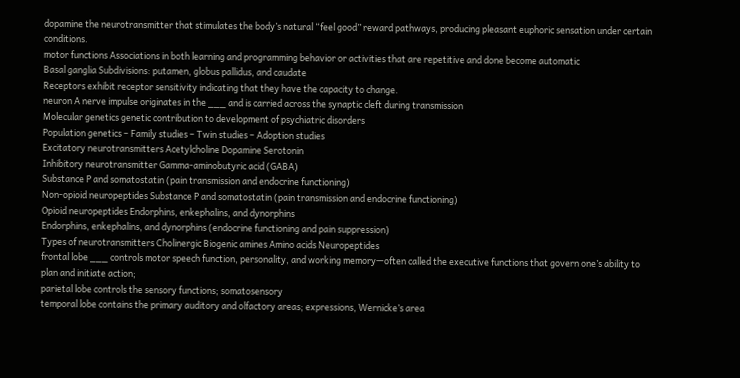dopamine the neurotransmitter that stimulates the body’s natural “feel good” reward pathways, producing pleasant euphoric sensation under certain conditions.
motor functions Associations in both learning and programming behavior or activities that are repetitive and done become automatic
Basal ganglia Subdivisions: putamen, globus pallidus, and caudate
Receptors exhibit receptor sensitivity indicating that they have the capacity to change.
neuron A nerve impulse originates in the ___ and is carried across the synaptic cleft during transmission
Molecular genetics genetic contribution to development of psychiatric disorders
Population genetics – Family studies – Twin studies – Adoption studies
Excitatory neurotransmitters Acetylcholine Dopamine Serotonin
Inhibitory neurotransmitter Gamma-aminobutyric acid (GABA)
Substance P and somatostatin (pain transmission and endocrine functioning)
Non-opioid neuropeptides Substance P and somatostatin (pain transmission and endocrine functioning)
Opioid neuropeptides Endorphins, enkephalins, and dynorphins
Endorphins, enkephalins, and dynorphins (endocrine functioning and pain suppression)
Types of neurotransmitters Cholinergic Biogenic amines Amino acids Neuropeptides
frontal lobe ___ controls motor speech function, personality, and working memory—often called the executive functions that govern one’s ability to plan and initiate action;
parietal lobe controls the sensory functions; somatosensory
temporal lobe contains the primary auditory and olfactory areas; expressions, Wernicke’s area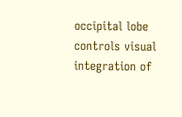occipital lobe controls visual integration of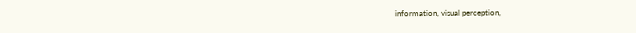information, visual perception,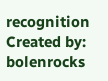recognition
Created by: bolenrocks